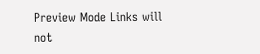Preview Mode Links will not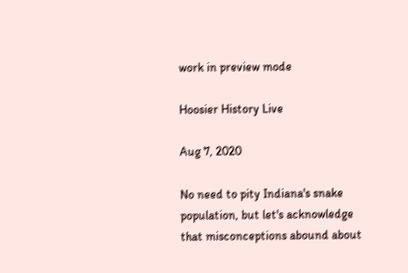work in preview mode

Hoosier History Live

Aug 7, 2020

No need to pity Indiana's snake population, but let's acknowledge that misconceptions abound about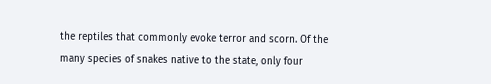the reptiles that commonly evoke terror and scorn. Of the many species of snakes native to the state, only four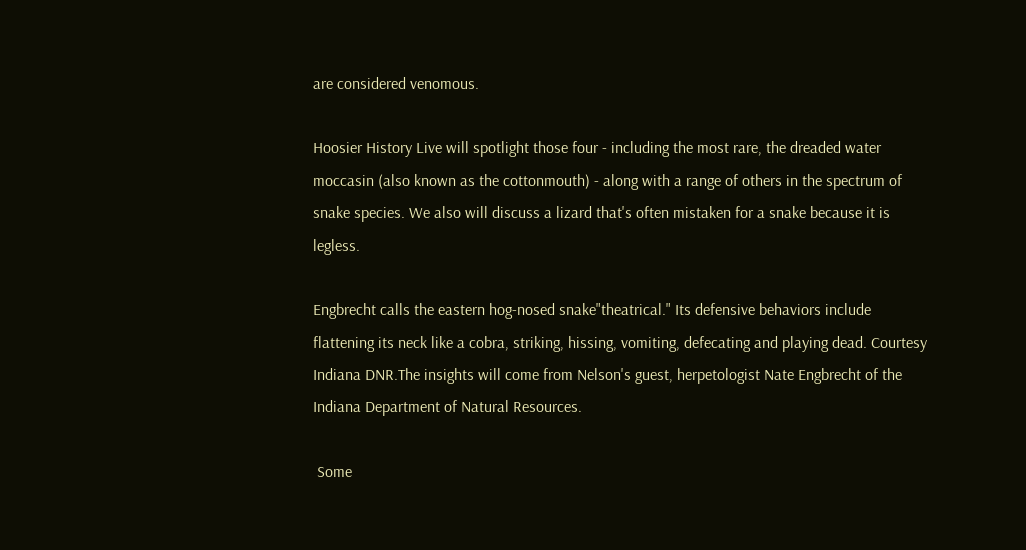are considered venomous.

Hoosier History Live will spotlight those four - including the most rare, the dreaded water moccasin (also known as the cottonmouth) - along with a range of others in the spectrum of snake species. We also will discuss a lizard that's often mistaken for a snake because it is legless.

Engbrecht calls the eastern hog-nosed snake"theatrical." Its defensive behaviors include flattening its neck like a cobra, striking, hissing, vomiting, defecating and playing dead. Courtesy Indiana DNR.The insights will come from Nelson's guest, herpetologist Nate Engbrecht of the Indiana Department of Natural Resources.

 Some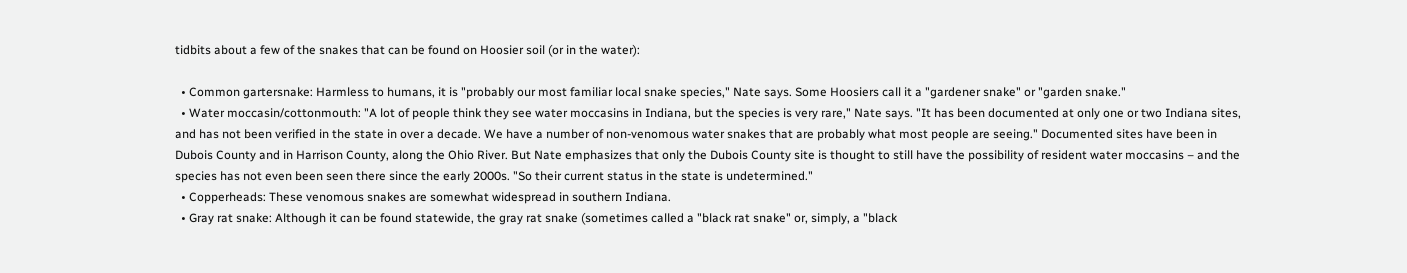tidbits about a few of the snakes that can be found on Hoosier soil (or in the water):

  • Common gartersnake: Harmless to humans, it is "probably our most familiar local snake species," Nate says. Some Hoosiers call it a "gardener snake" or "garden snake."
  • Water moccasin/cottonmouth: "A lot of people think they see water moccasins in Indiana, but the species is very rare," Nate says. "It has been documented at only one or two Indiana sites, and has not been verified in the state in over a decade. We have a number of non-venomous water snakes that are probably what most people are seeing." Documented sites have been in Dubois County and in Harrison County, along the Ohio River. But Nate emphasizes that only the Dubois County site is thought to still have the possibility of resident water moccasins – and the species has not even been seen there since the early 2000s. "So their current status in the state is undetermined."
  • Copperheads: These venomous snakes are somewhat widespread in southern Indiana.
  • Gray rat snake: Although it can be found statewide, the gray rat snake (sometimes called a "black rat snake" or, simply, a "black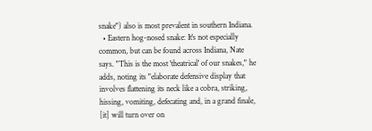snake") also is most prevalent in southern Indiana.
  • Eastern hog-nosed snake: It's not especially common, but can be found across Indiana, Nate says. "This is the most 'theatrical' of our snakes," he adds, noting its "elaborate defensive display that involves flattening its neck like a cobra, striking, hissing, vomiting, defecating and, in a grand finale, [it] will turn over on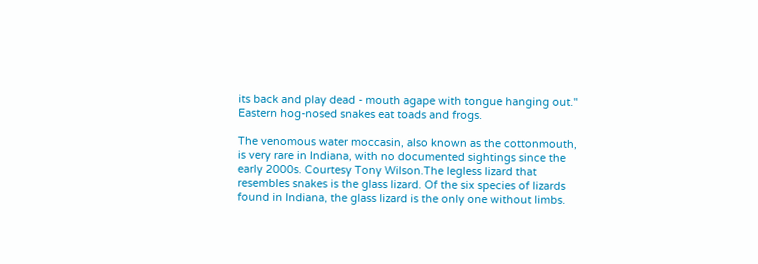its back and play dead - mouth agape with tongue hanging out." Eastern hog-nosed snakes eat toads and frogs.

The venomous water moccasin, also known as the cottonmouth, is very rare in Indiana, with no documented sightings since the early 2000s. Courtesy Tony Wilson.The legless lizard that resembles snakes is the glass lizard. Of the six species of lizards found in Indiana, the glass lizard is the only one without limbs.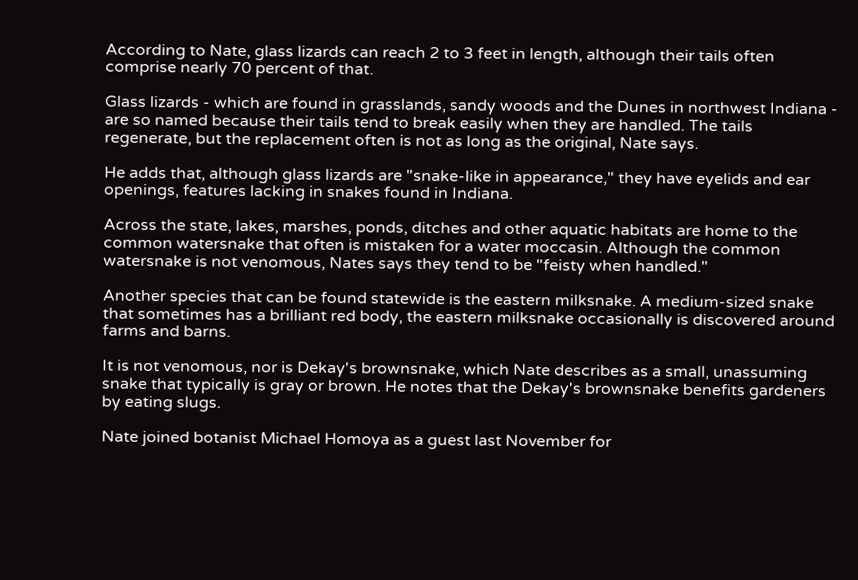According to Nate, glass lizards can reach 2 to 3 feet in length, although their tails often comprise nearly 70 percent of that.

Glass lizards - which are found in grasslands, sandy woods and the Dunes in northwest Indiana - are so named because their tails tend to break easily when they are handled. The tails regenerate, but the replacement often is not as long as the original, Nate says.

He adds that, although glass lizards are "snake-like in appearance," they have eyelids and ear openings, features lacking in snakes found in Indiana.

Across the state, lakes, marshes, ponds, ditches and other aquatic habitats are home to the common watersnake that often is mistaken for a water moccasin. Although the common watersnake is not venomous, Nates says they tend to be "feisty when handled."

Another species that can be found statewide is the eastern milksnake. A medium-sized snake that sometimes has a brilliant red body, the eastern milksnake occasionally is discovered around farms and barns.

It is not venomous, nor is Dekay's brownsnake, which Nate describes as a small, unassuming snake that typically is gray or brown. He notes that the Dekay's brownsnake benefits gardeners by eating slugs.

Nate joined botanist Michael Homoya as a guest last November for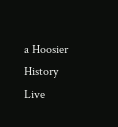a Hoosier History Live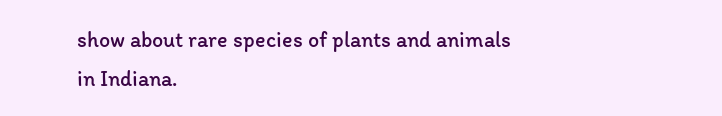show about rare species of plants and animals in Indiana.